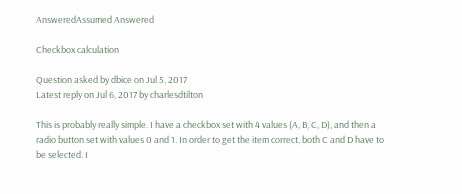AnsweredAssumed Answered

Checkbox calculation

Question asked by dbice on Jul 5, 2017
Latest reply on Jul 6, 2017 by charlesdtilton

This is probably really simple. I have a checkbox set with 4 values (A, B, C, D), and then a radio button set with values 0 and 1. In order to get the item correct, both C and D have to be selected. I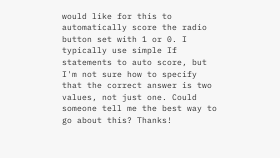would like for this to automatically score the radio button set with 1 or 0. I typically use simple If statements to auto score, but I'm not sure how to specify that the correct answer is two values, not just one. Could someone tell me the best way to go about this? Thanks!